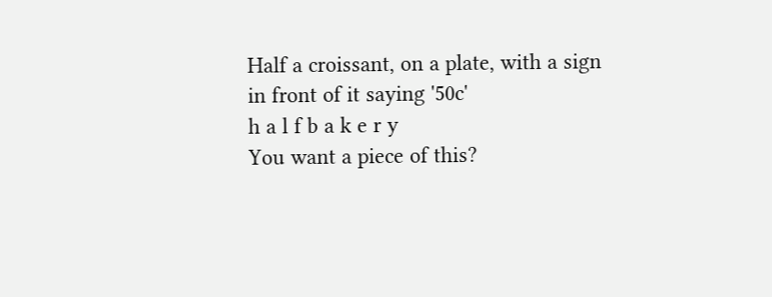Half a croissant, on a plate, with a sign in front of it saying '50c'
h a l f b a k e r y
You want a piece of this?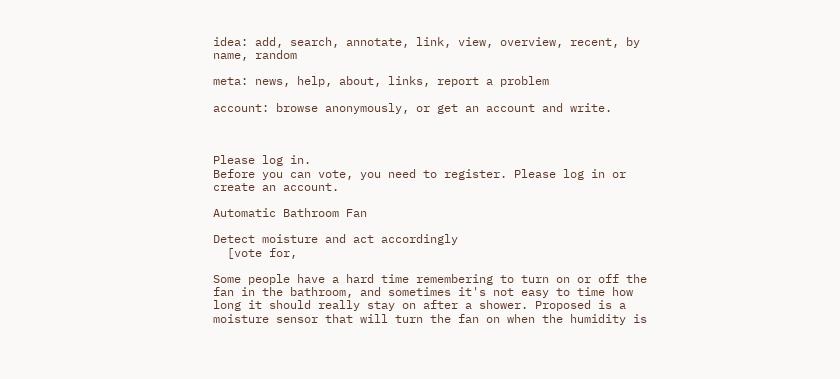idea: add, search, annotate, link, view, overview, recent, by name, random

meta: news, help, about, links, report a problem

account: browse anonymously, or get an account and write.



Please log in.
Before you can vote, you need to register. Please log in or create an account.

Automatic Bathroom Fan

Detect moisture and act accordingly
  [vote for,

Some people have a hard time remembering to turn on or off the fan in the bathroom, and sometimes it's not easy to time how long it should really stay on after a shower. Proposed is a moisture sensor that will turn the fan on when the humidity is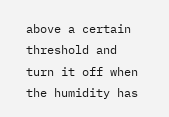above a certain threshold and turn it off when the humidity has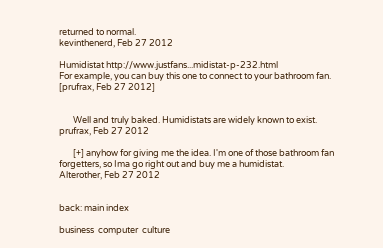returned to normal.
kevinthenerd, Feb 27 2012

Humidistat http://www.justfans...midistat-p-232.html
For example, you can buy this one to connect to your bathroom fan. [prufrax, Feb 27 2012]


       Well and truly baked. Humidistats are widely known to exist.
prufrax, Feb 27 2012

       [+] anyhow for giving me the idea. I'm one of those bathroom fan forgetters, so Ima go right out and buy me a humidistat.
Alterother, Feb 27 2012


back: main index

business  computer  culture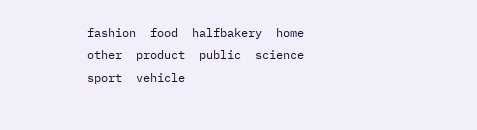fashion  food  halfbakery  home  other  product  public  science  sport  vehicle